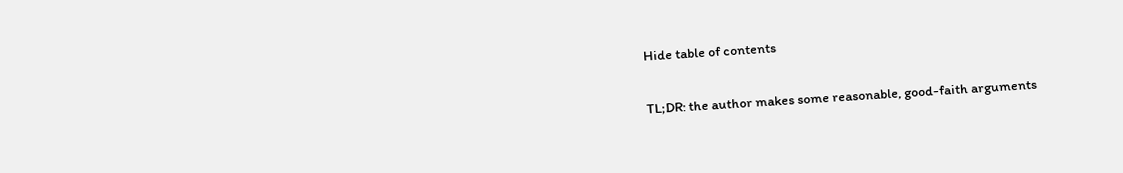Hide table of contents

TL;DR: the author makes some reasonable, good-faith arguments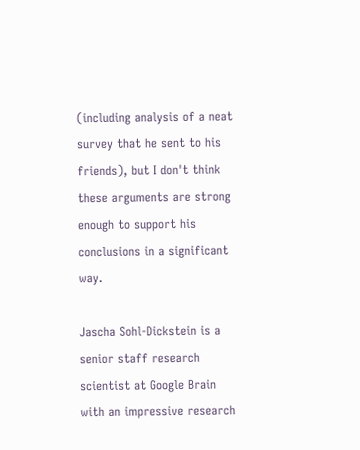(including analysis of a neat survey that he sent to his friends), but I don't think these arguments are strong enough to support his conclusions in a significant way.

Jascha Sohl-Dickstein is a senior staff research scientist at Google Brain with an impressive research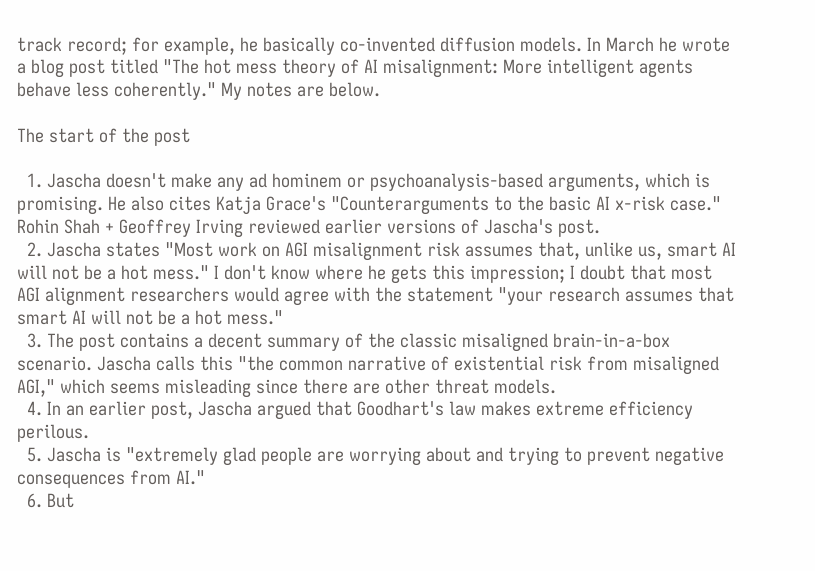track record; for example, he basically co-invented diffusion models. In March he wrote a blog post titled "The hot mess theory of AI misalignment: More intelligent agents behave less coherently." My notes are below.

The start of the post

  1. Jascha doesn't make any ad hominem or psychoanalysis-based arguments, which is promising. He also cites Katja Grace's "Counterarguments to the basic AI x-risk case." Rohin Shah + Geoffrey Irving reviewed earlier versions of Jascha's post.
  2. Jascha states "Most work on AGI misalignment risk assumes that, unlike us, smart AI will not be a hot mess." I don't know where he gets this impression; I doubt that most AGI alignment researchers would agree with the statement "your research assumes that smart AI will not be a hot mess."
  3. The post contains a decent summary of the classic misaligned brain-in-a-box scenario. Jascha calls this "the common narrative of existential risk from misaligned AGI," which seems misleading since there are other threat models.
  4. In an earlier post, Jascha argued that Goodhart's law makes extreme efficiency perilous.
  5. Jascha is "extremely glad people are worrying about and trying to prevent negative consequences from AI."
  6. But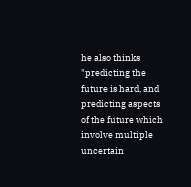he also thinks "predicting the future is hard, and predicting aspects of the future which involve multiple uncertain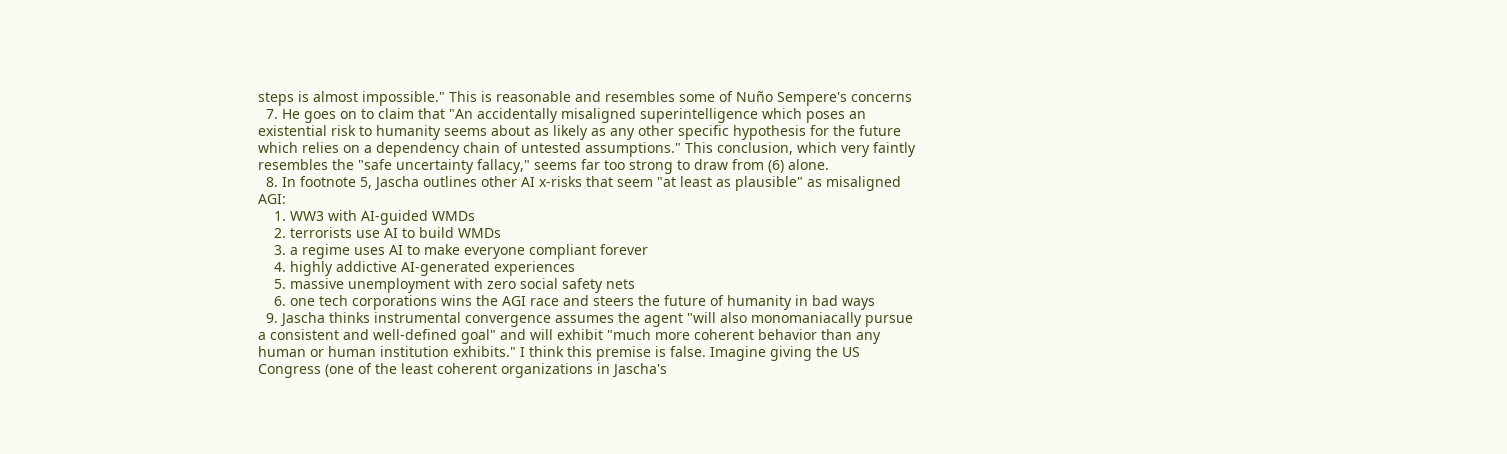steps is almost impossible." This is reasonable and resembles some of Nuño Sempere's concerns
  7. He goes on to claim that "An accidentally misaligned superintelligence which poses an existential risk to humanity seems about as likely as any other specific hypothesis for the future which relies on a dependency chain of untested assumptions." This conclusion, which very faintly resembles the "safe uncertainty fallacy," seems far too strong to draw from (6) alone.
  8. In footnote 5, Jascha outlines other AI x-risks that seem "at least as plausible" as misaligned AGI:
    1. WW3 with AI-guided WMDs
    2. terrorists use AI to build WMDs
    3. a regime uses AI to make everyone compliant forever
    4. highly addictive AI-generated experiences
    5. massive unemployment with zero social safety nets
    6. one tech corporations wins the AGI race and steers the future of humanity in bad ways
  9. Jascha thinks instrumental convergence assumes the agent "will also monomaniacally pursue a consistent and well-defined goal" and will exhibit "much more coherent behavior than any human or human institution exhibits." I think this premise is false. Imagine giving the US Congress (one of the least coherent organizations in Jascha's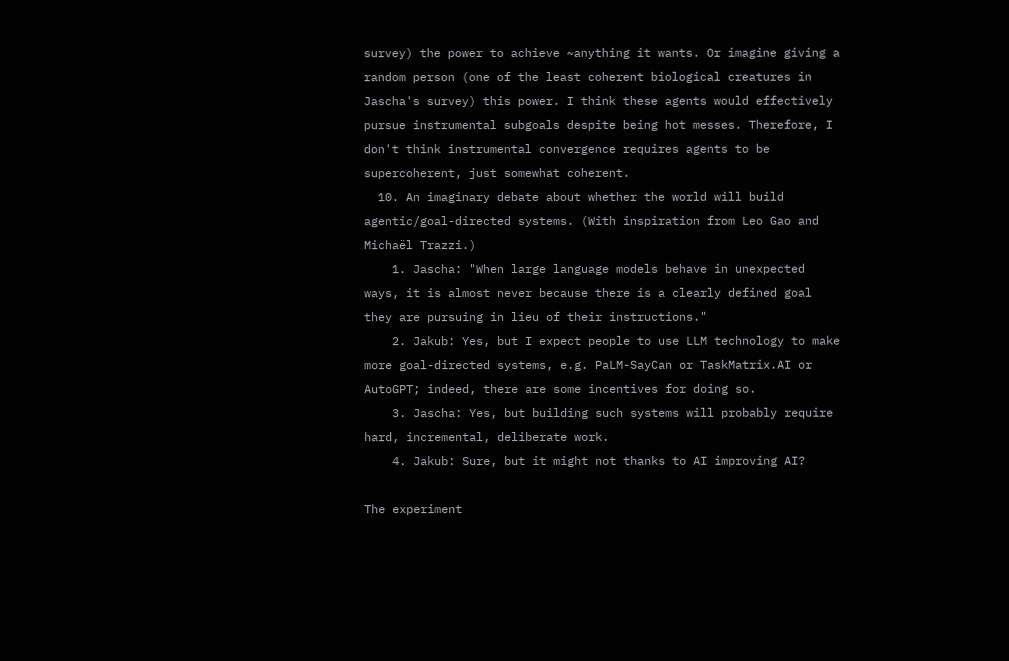survey) the power to achieve ~anything it wants. Or imagine giving a random person (one of the least coherent biological creatures in Jascha's survey) this power. I think these agents would effectively pursue instrumental subgoals despite being hot messes. Therefore, I don't think instrumental convergence requires agents to be supercoherent, just somewhat coherent.
  10. An imaginary debate about whether the world will build agentic/goal-directed systems. (With inspiration from Leo Gao and Michaël Trazzi.)
    1. Jascha: "When large language models behave in unexpected ways, it is almost never because there is a clearly defined goal they are pursuing in lieu of their instructions."
    2. Jakub: Yes, but I expect people to use LLM technology to make more goal-directed systems, e.g. PaLM-SayCan or TaskMatrix.AI or AutoGPT; indeed, there are some incentives for doing so.
    3. Jascha: Yes, but building such systems will probably require hard, incremental, deliberate work.
    4. Jakub: Sure, but it might not thanks to AI improving AI?

The experiment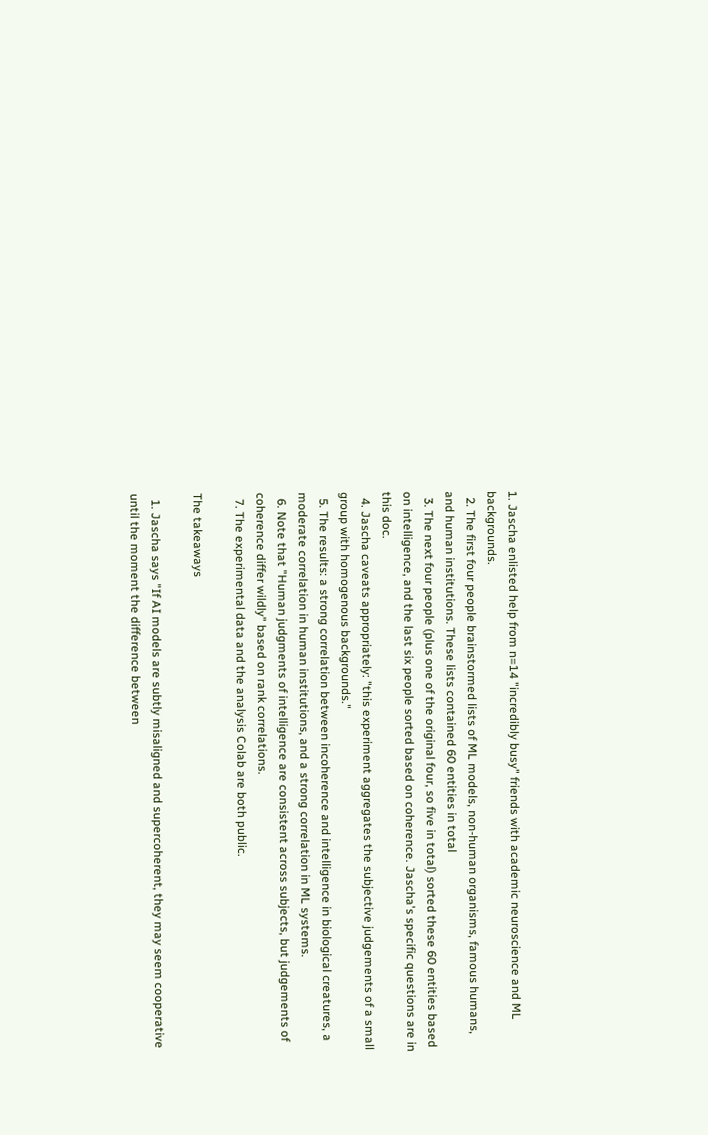1. Jascha enlisted help from n=14 "incredibly busy" friends with academic neuroscience and ML backgrounds.
  2. The first four people brainstormed lists of ML models, non-human organisms, famous humans, and human institutions. These lists contained 60 entities in total
  3. The next four people (plus one of the original four, so five in total) sorted these 60 entities based on intelligence, and the last six people sorted based on coherence. Jascha's specific questions are in this doc.
  4. Jascha caveats appropriately: "this experiment aggregates the subjective judgements of a small group with homogenous backgrounds."
  5. The results: a strong correlation between incoherence and intelligence in biological creatures, a moderate correlation in human institutions, and a strong correlation in ML systems.
  6. Note that "Human judgments of intelligence are consistent across subjects, but judgements of coherence differ wildly" based on rank correlations.
  7. The experimental data and the analysis Colab are both public.

The takeaways

  1. Jascha says "If AI models are subtly misaligned and supercoherent, they may seem cooperative until the moment the difference between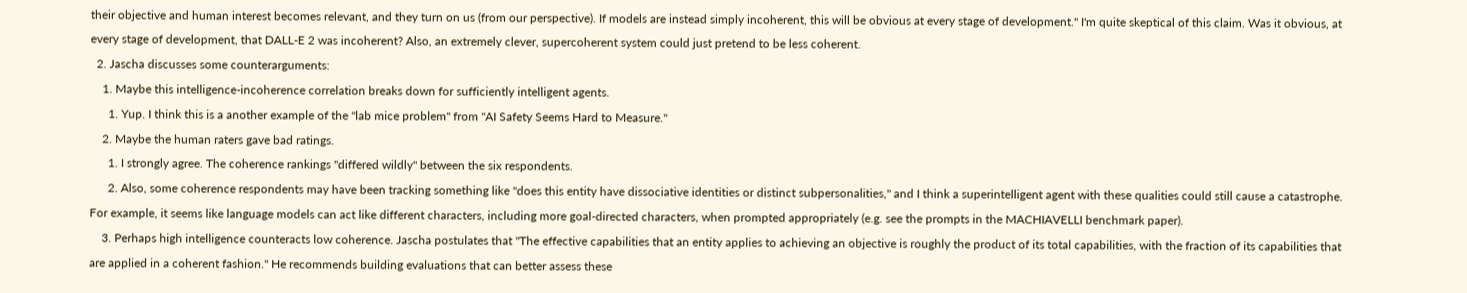their objective and human interest becomes relevant, and they turn on us (from our perspective). If models are instead simply incoherent, this will be obvious at every stage of development." I'm quite skeptical of this claim. Was it obvious, at every stage of development, that DALL-E 2 was incoherent? Also, an extremely clever, supercoherent system could just pretend to be less coherent.
  2. Jascha discusses some counterarguments:
    1. Maybe this intelligence-incoherence correlation breaks down for sufficiently intelligent agents.
      1. Yup. I think this is a another example of the "lab mice problem" from "AI Safety Seems Hard to Measure."
    2. Maybe the human raters gave bad ratings.
      1. I strongly agree. The coherence rankings "differed wildly" between the six respondents.
      2. Also, some coherence respondents may have been tracking something like "does this entity have dissociative identities or distinct subpersonalities," and I think a superintelligent agent with these qualities could still cause a catastrophe. For example, it seems like language models can act like different characters, including more goal-directed characters, when prompted appropriately (e.g. see the prompts in the MACHIAVELLI benchmark paper).
    3. Perhaps high intelligence counteracts low coherence. Jascha postulates that "The effective capabilities that an entity applies to achieving an objective is roughly the product of its total capabilities, with the fraction of its capabilities that are applied in a coherent fashion." He recommends building evaluations that can better assess these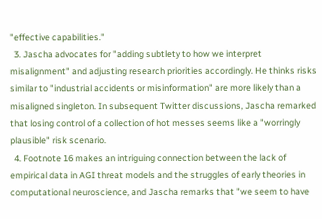"effective capabilities."
  3. Jascha advocates for "adding subtlety to how we interpret misalignment" and adjusting research priorities accordingly. He thinks risks similar to "industrial accidents or misinformation" are more likely than a misaligned singleton. In subsequent Twitter discussions, Jascha remarked that losing control of a collection of hot messes seems like a "worringly plausible" risk scenario.
  4. Footnote 16 makes an intriguing connection between the lack of empirical data in AGI threat models and the struggles of early theories in computational neuroscience, and Jascha remarks that "we seem to have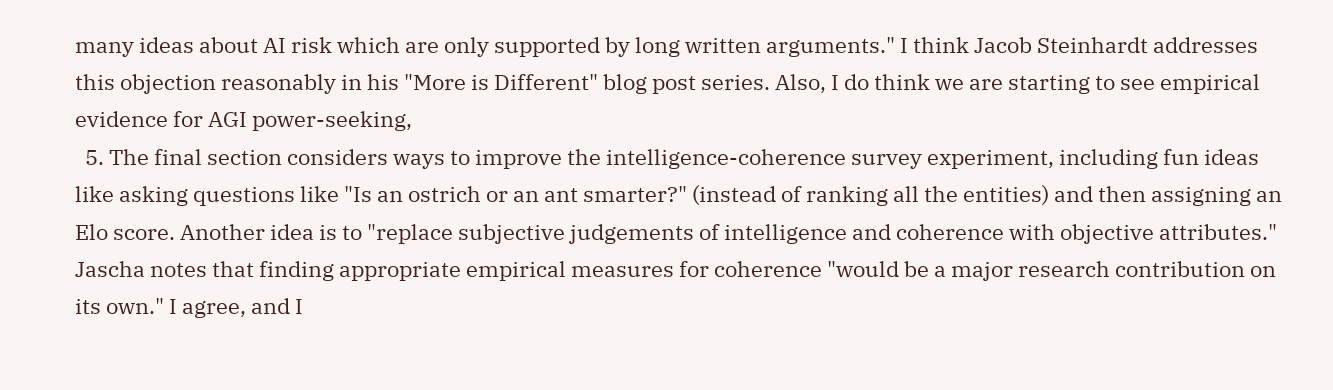many ideas about AI risk which are only supported by long written arguments." I think Jacob Steinhardt addresses this objection reasonably in his "More is Different" blog post series. Also, I do think we are starting to see empirical evidence for AGI power-seeking,
  5. The final section considers ways to improve the intelligence-coherence survey experiment, including fun ideas like asking questions like "Is an ostrich or an ant smarter?" (instead of ranking all the entities) and then assigning an Elo score. Another idea is to "replace subjective judgements of intelligence and coherence with objective attributes." Jascha notes that finding appropriate empirical measures for coherence "would be a major research contribution on its own." I agree, and I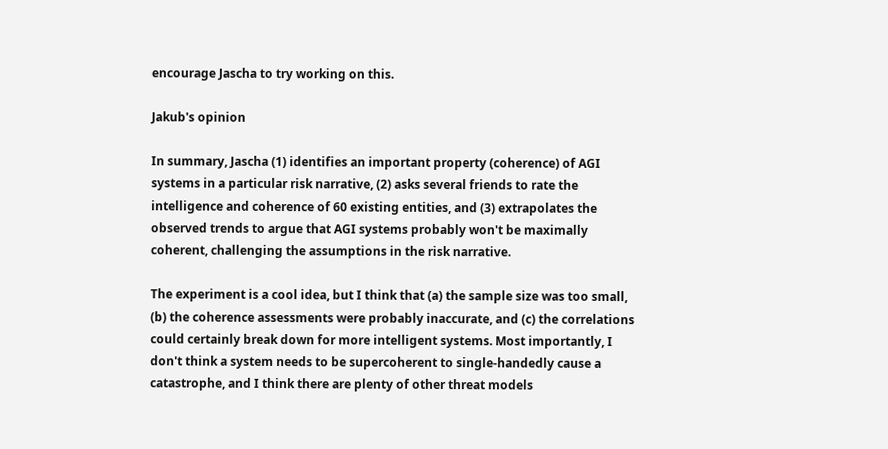encourage Jascha to try working on this.

Jakub's opinion

In summary, Jascha (1) identifies an important property (coherence) of AGI systems in a particular risk narrative, (2) asks several friends to rate the intelligence and coherence of 60 existing entities, and (3) extrapolates the observed trends to argue that AGI systems probably won't be maximally coherent, challenging the assumptions in the risk narrative.

The experiment is a cool idea, but I think that (a) the sample size was too small, (b) the coherence assessments were probably inaccurate, and (c) the correlations could certainly break down for more intelligent systems. Most importantly, I don't think a system needs to be supercoherent to single-handedly cause a catastrophe, and I think there are plenty of other threat models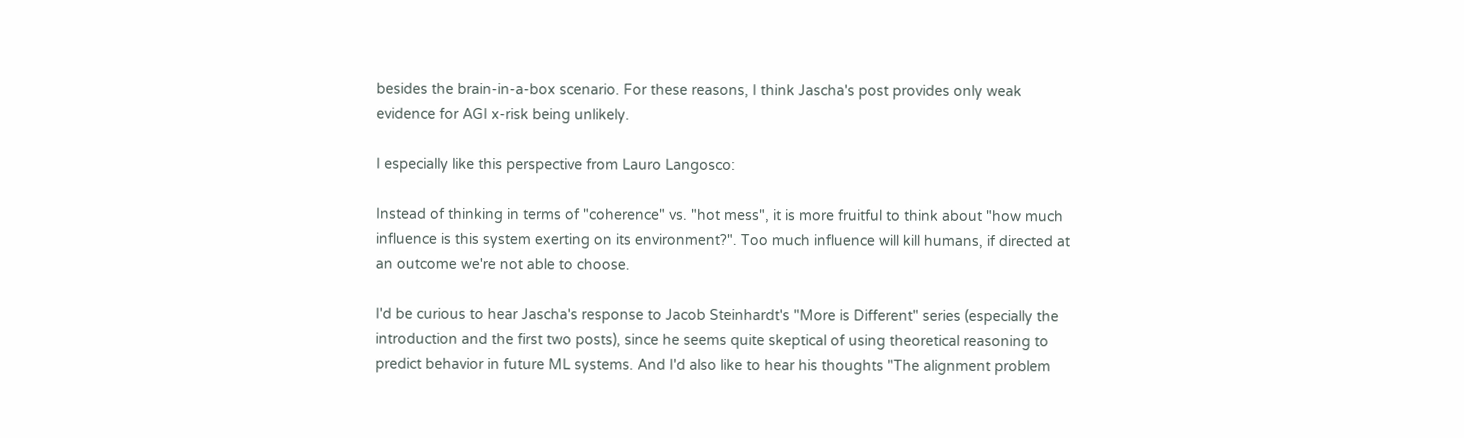besides the brain-in-a-box scenario. For these reasons, I think Jascha's post provides only weak evidence for AGI x-risk being unlikely.

I especially like this perspective from Lauro Langosco:

Instead of thinking in terms of "coherence" vs. "hot mess", it is more fruitful to think about "how much influence is this system exerting on its environment?". Too much influence will kill humans, if directed at an outcome we're not able to choose.

I'd be curious to hear Jascha's response to Jacob Steinhardt's "More is Different" series (especially the introduction and the first two posts), since he seems quite skeptical of using theoretical reasoning to predict behavior in future ML systems. And I'd also like to hear his thoughts "The alignment problem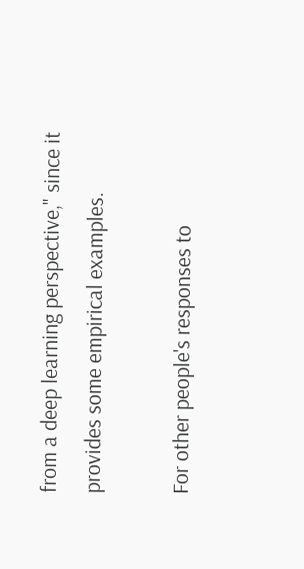from a deep learning perspective," since it provides some empirical examples.

For other people's responses to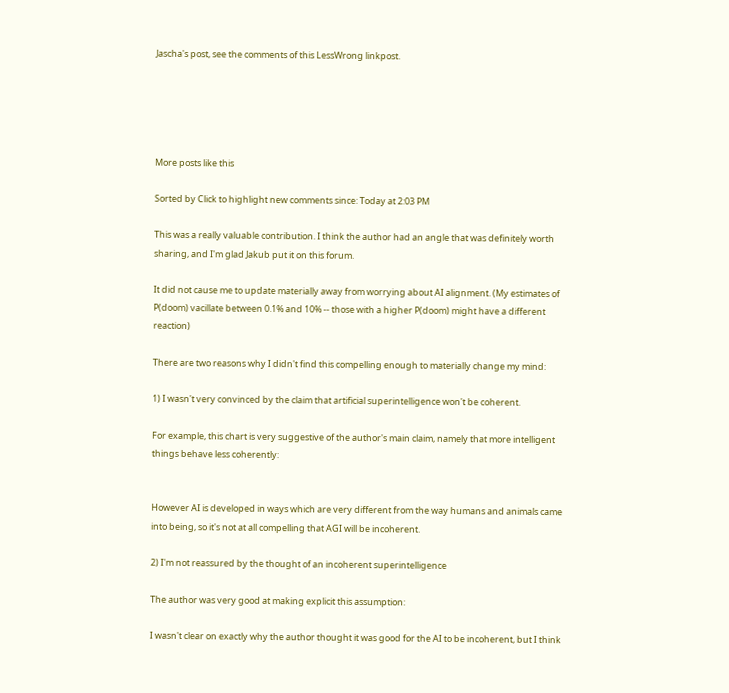Jascha's post, see the comments of this LessWrong linkpost.





More posts like this

Sorted by Click to highlight new comments since: Today at 2:03 PM

This was a really valuable contribution. I think the author had an angle that was definitely worth sharing, and I'm glad Jakub put it on this forum.

It did not cause me to update materially away from worrying about AI alignment. (My estimates of P(doom) vacillate between 0.1% and 10% -- those with a higher P(doom) might have a different reaction)

There are two reasons why I didn't find this compelling enough to materially change my mind:

1) I wasn't very convinced by the claim that artificial superintelligence won't be coherent.

For example, this chart is very suggestive of the author's main claim, namely that more intelligent things behave less coherently:


However AI is developed in ways which are very different from the way humans and animals came into being, so it's not at all compelling that AGI will be incoherent.

2) I'm not reassured by the thought of an incoherent superintelligence

The author was very good at making explicit this assumption:

I wasn't clear on exactly why the author thought it was good for the AI to be incoherent, but I think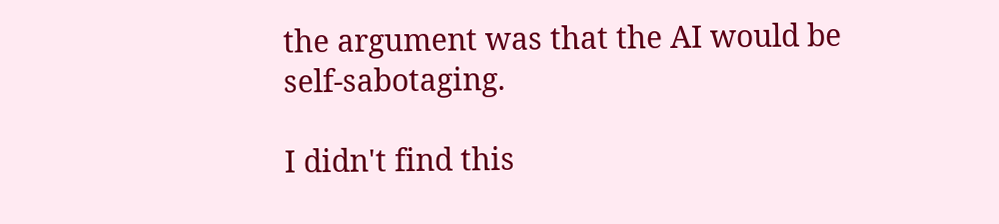the argument was that the AI would be self-sabotaging.

I didn't find this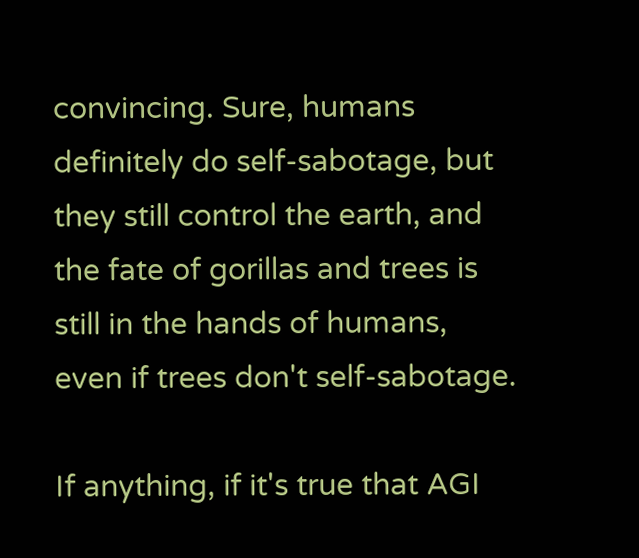convincing. Sure, humans definitely do self-sabotage, but they still control the earth, and the fate of gorillas and trees is still in the hands of humans, even if trees don't self-sabotage.

If anything, if it's true that AGI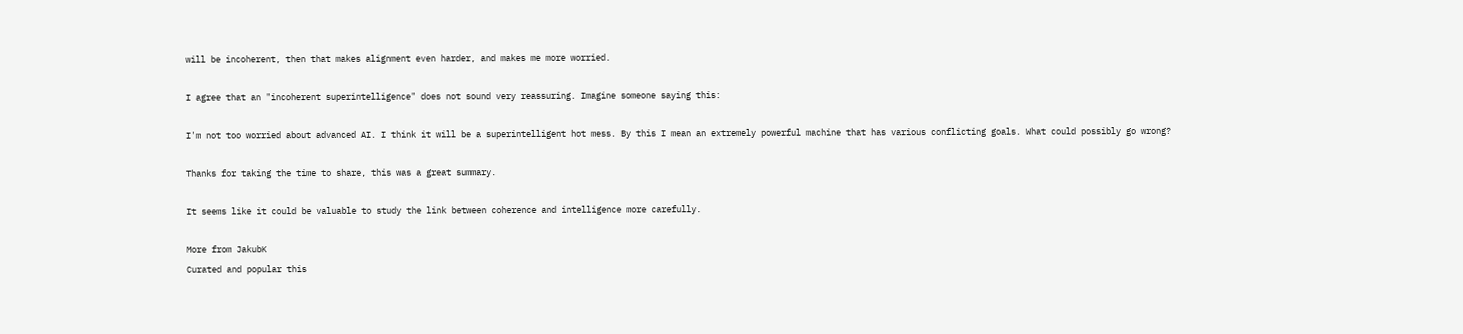will be incoherent, then that makes alignment even harder, and makes me more worried.

I agree that an "incoherent superintelligence" does not sound very reassuring. Imagine someone saying this:

I'm not too worried about advanced AI. I think it will be a superintelligent hot mess. By this I mean an extremely powerful machine that has various conflicting goals. What could possibly go wrong?

Thanks for taking the time to share, this was a great summary.

It seems like it could be valuable to study the link between coherence and intelligence more carefully.

More from JakubK
Curated and popular this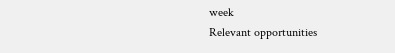week
Relevant opportunities